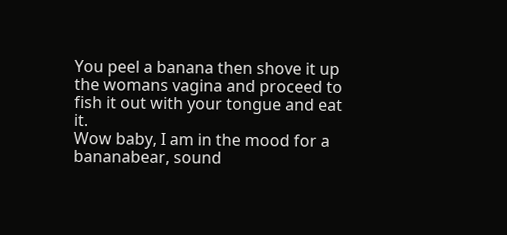You peel a banana then shove it up the womans vagina and proceed to fish it out with your tongue and eat it.
Wow baby, I am in the mood for a bananabear, sound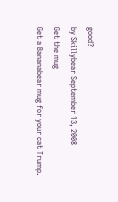good?
by Skillybear September 13, 2008
Get the mug
Get a Bananabear mug for your cat Trump.